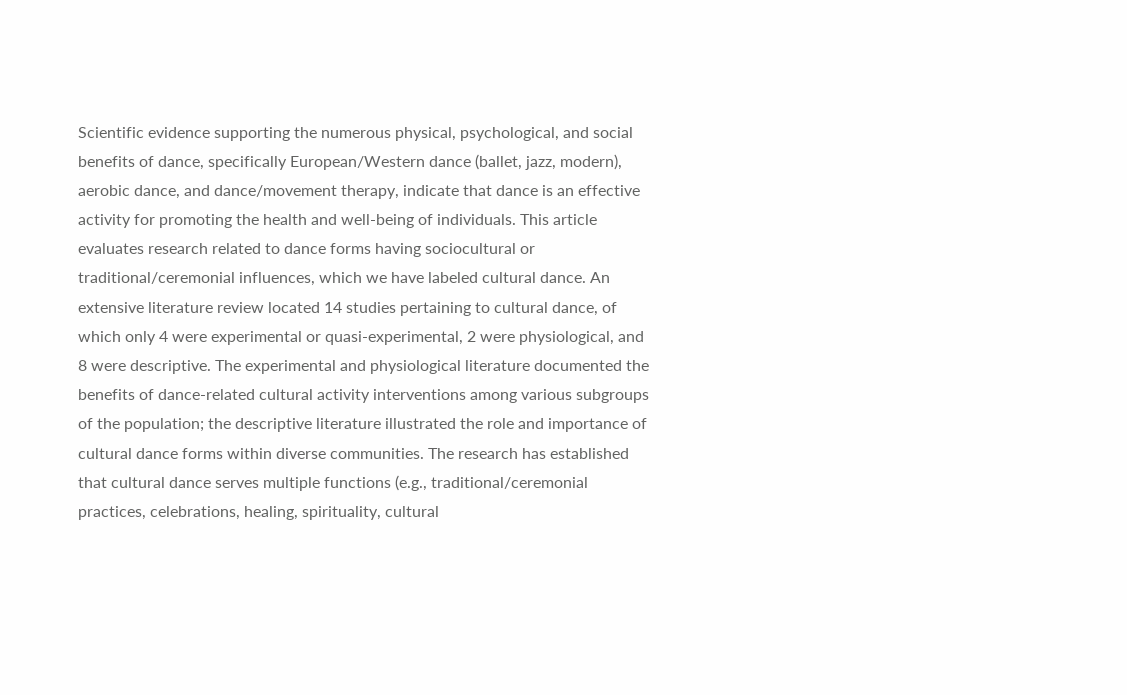Scientific evidence supporting the numerous physical, psychological, and social benefits of dance, specifically European/Western dance (ballet, jazz, modern), aerobic dance, and dance/movement therapy, indicate that dance is an effective activity for promoting the health and well-being of individuals. This article evaluates research related to dance forms having sociocultural or traditional/ceremonial influences, which we have labeled cultural dance. An extensive literature review located 14 studies pertaining to cultural dance, of which only 4 were experimental or quasi-experimental, 2 were physiological, and 8 were descriptive. The experimental and physiological literature documented the benefits of dance-related cultural activity interventions among various subgroups of the population; the descriptive literature illustrated the role and importance of cultural dance forms within diverse communities. The research has established that cultural dance serves multiple functions (e.g., traditional/ceremonial practices, celebrations, healing, spirituality, cultural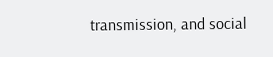transmission, and social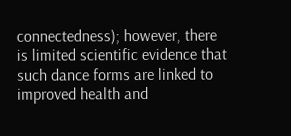connectedness); however, there is limited scientific evidence that such dance forms are linked to improved health and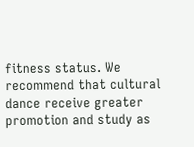fitness status. We recommend that cultural dance receive greater promotion and study as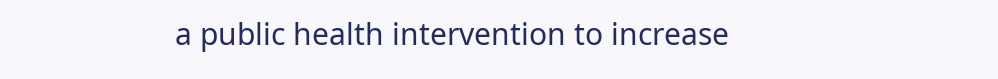a public health intervention to increase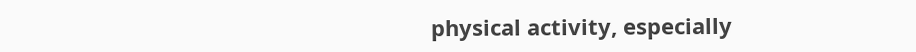physical activity, especially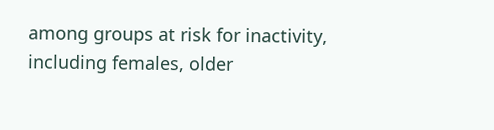among groups at risk for inactivity, including females, older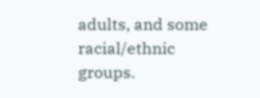adults, and some racial/ethnic groups.